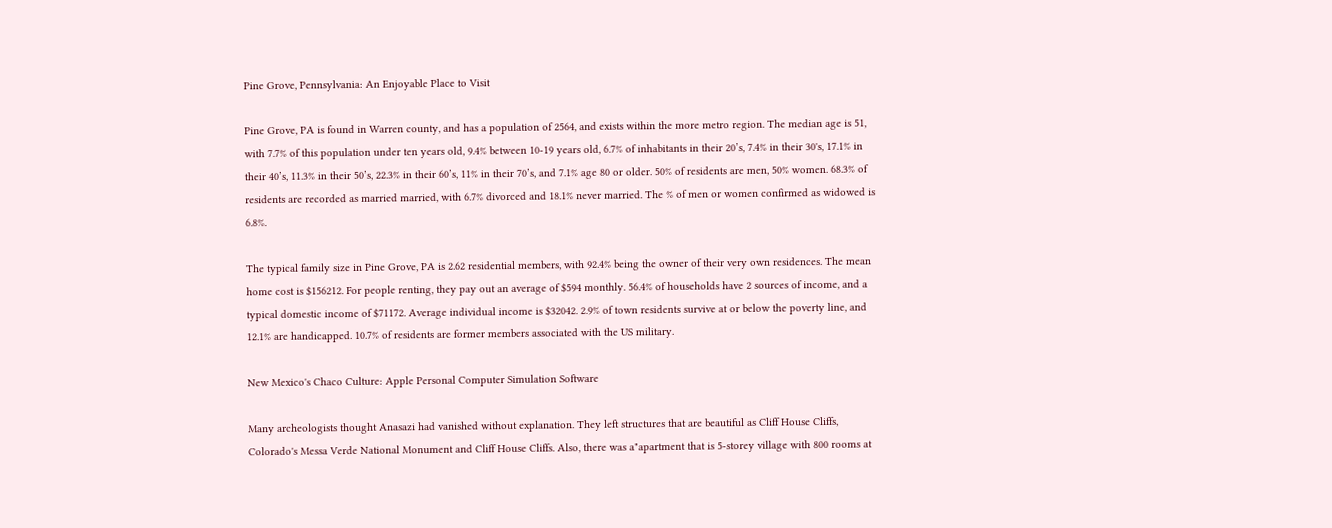Pine Grove, Pennsylvania: An Enjoyable Place to Visit

Pine Grove, PA is found in Warren county, and has a population of 2564, and exists within the more metro region. The median age is 51, with 7.7% of this population under ten years old, 9.4% between 10-19 years old, 6.7% of inhabitants in their 20’s, 7.4% in their 30's, 17.1% in their 40’s, 11.3% in their 50’s, 22.3% in their 60’s, 11% in their 70’s, and 7.1% age 80 or older. 50% of residents are men, 50% women. 68.3% of residents are recorded as married married, with 6.7% divorced and 18.1% never married. The % of men or women confirmed as widowed is 6.8%.

The typical family size in Pine Grove, PA is 2.62 residential members, with 92.4% being the owner of their very own residences. The mean home cost is $156212. For people renting, they pay out an average of $594 monthly. 56.4% of households have 2 sources of income, and a typical domestic income of $71172. Average individual income is $32042. 2.9% of town residents survive at or below the poverty line, and 12.1% are handicapped. 10.7% of residents are former members associated with the US military.

New Mexico's Chaco Culture: Apple Personal Computer Simulation Software

Many archeologists thought Anasazi had vanished without explanation. They left structures that are beautiful as Cliff House Cliffs, Colorado's Messa Verde National Monument and Cliff House Cliffs. Also, there was a"apartment that is 5-storey village with 800 rooms at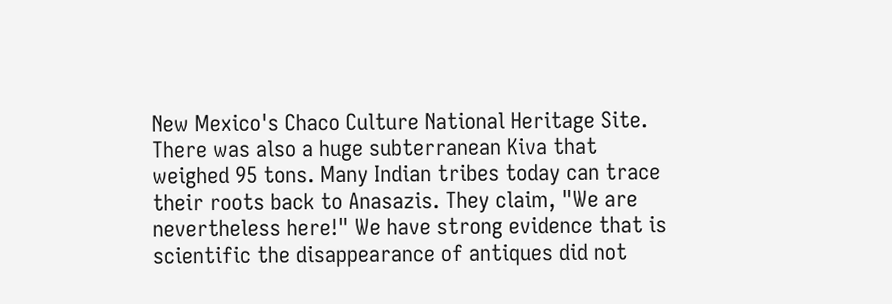New Mexico's Chaco Culture National Heritage Site. There was also a huge subterranean Kiva that weighed 95 tons. Many Indian tribes today can trace their roots back to Anasazis. They claim, "We are nevertheless here!" We have strong evidence that is scientific the disappearance of antiques did not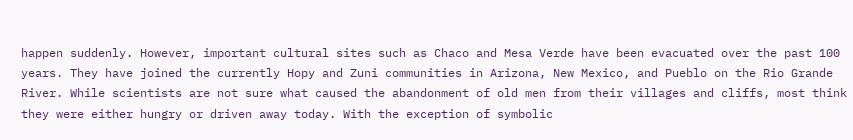happen suddenly. However, important cultural sites such as Chaco and Mesa Verde have been evacuated over the past 100 years. They have joined the currently Hopy and Zuni communities in Arizona, New Mexico, and Pueblo on the Rio Grande River. While scientists are not sure what caused the abandonment of old men from their villages and cliffs, most think they were either hungry or driven away today. With the exception of symbolic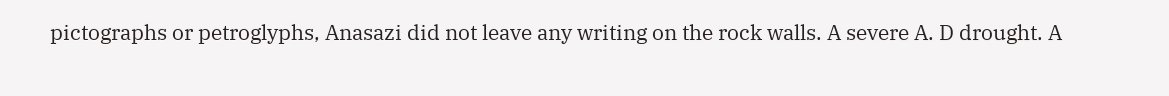pictographs or petroglyphs, Anasazi did not leave any writing on the rock walls. A severe A. D drought. A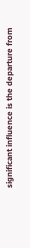significant influence is the departure from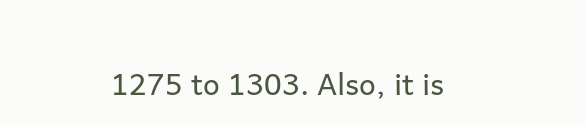1275 to 1303. Also, it is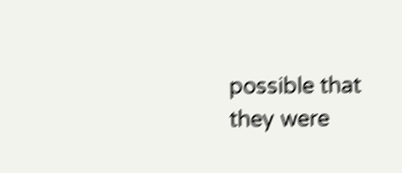possible that they were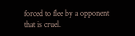forced to flee by a opponent that is cruel.